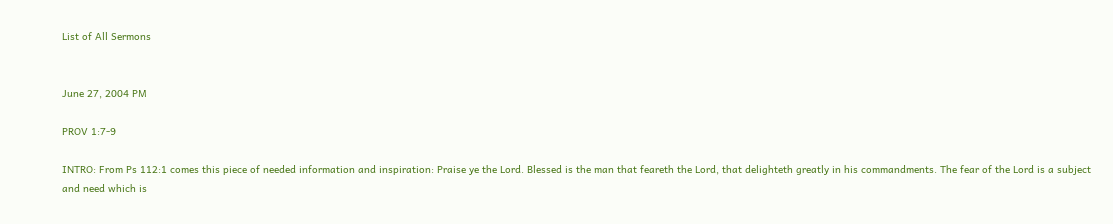List of All Sermons


June 27, 2004 PM

PROV 1:7-9

INTRO: From Ps 112:1 comes this piece of needed information and inspiration: Praise ye the Lord. Blessed is the man that feareth the Lord, that delighteth greatly in his commandments. The fear of the Lord is a subject and need which is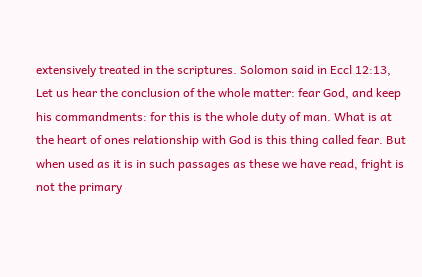extensively treated in the scriptures. Solomon said in Eccl 12:13, Let us hear the conclusion of the whole matter: fear God, and keep his commandments: for this is the whole duty of man. What is at the heart of ones relationship with God is this thing called fear. But when used as it is in such passages as these we have read, fright is not the primary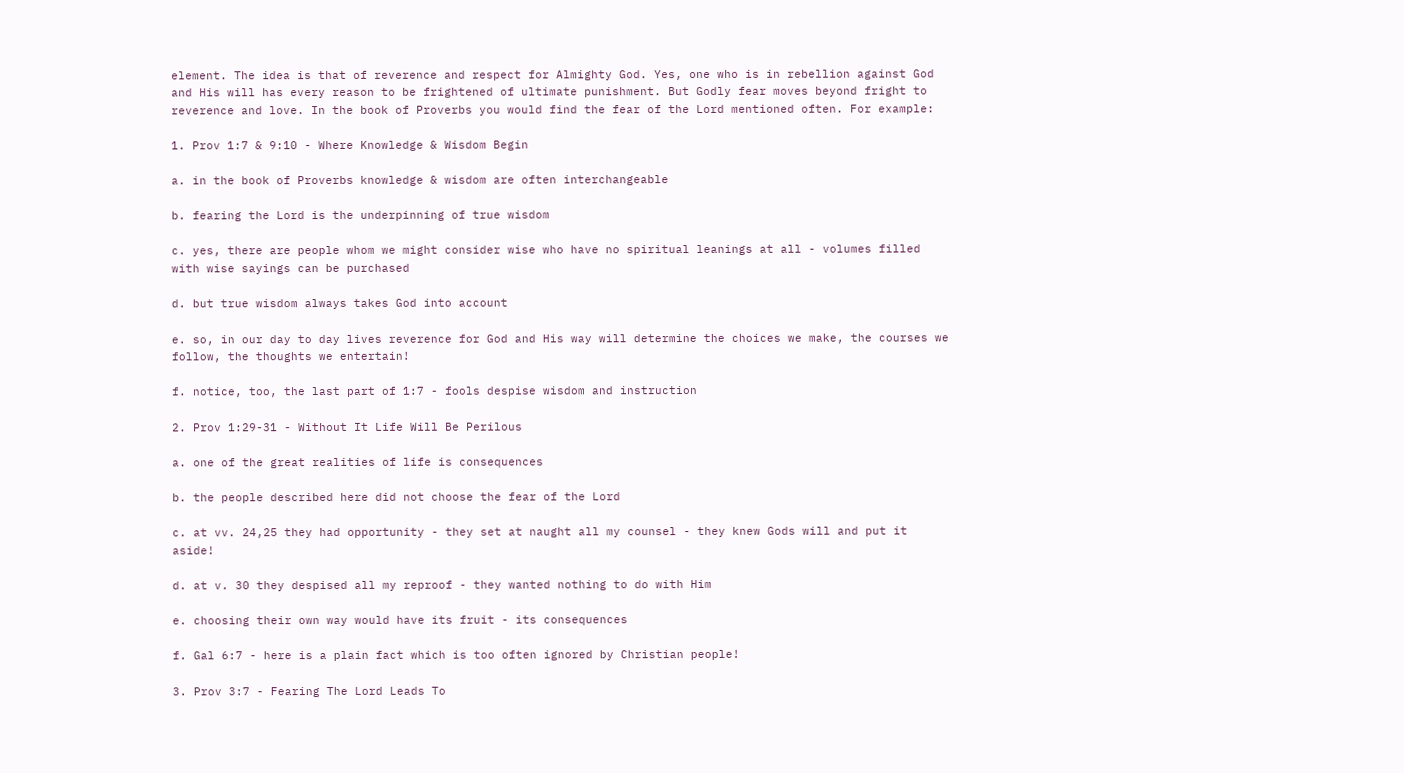element. The idea is that of reverence and respect for Almighty God. Yes, one who is in rebellion against God and His will has every reason to be frightened of ultimate punishment. But Godly fear moves beyond fright to reverence and love. In the book of Proverbs you would find the fear of the Lord mentioned often. For example:

1. Prov 1:7 & 9:10 - Where Knowledge & Wisdom Begin

a. in the book of Proverbs knowledge & wisdom are often interchangeable

b. fearing the Lord is the underpinning of true wisdom

c. yes, there are people whom we might consider wise who have no spiritual leanings at all - volumes filled with wise sayings can be purchased

d. but true wisdom always takes God into account

e. so, in our day to day lives reverence for God and His way will determine the choices we make, the courses we follow, the thoughts we entertain!

f. notice, too, the last part of 1:7 - fools despise wisdom and instruction

2. Prov 1:29-31 - Without It Life Will Be Perilous

a. one of the great realities of life is consequences

b. the people described here did not choose the fear of the Lord

c. at vv. 24,25 they had opportunity - they set at naught all my counsel - they knew Gods will and put it aside!

d. at v. 30 they despised all my reproof - they wanted nothing to do with Him

e. choosing their own way would have its fruit - its consequences

f. Gal 6:7 - here is a plain fact which is too often ignored by Christian people!

3. Prov 3:7 - Fearing The Lord Leads To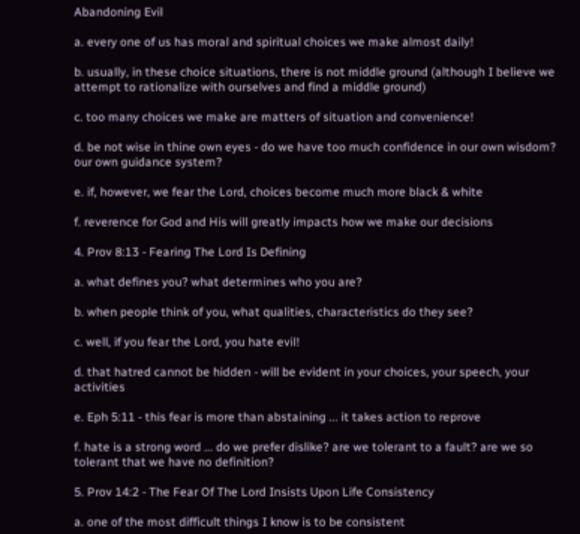Abandoning Evil

a. every one of us has moral and spiritual choices we make almost daily!

b. usually, in these choice situations, there is not middle ground (although I believe we attempt to rationalize with ourselves and find a middle ground)

c. too many choices we make are matters of situation and convenience!

d. be not wise in thine own eyes - do we have too much confidence in our own wisdom? our own guidance system?

e. if, however, we fear the Lord, choices become much more black & white

f. reverence for God and His will greatly impacts how we make our decisions

4. Prov 8:13 - Fearing The Lord Is Defining

a. what defines you? what determines who you are?

b. when people think of you, what qualities, characteristics do they see?

c. well, if you fear the Lord, you hate evil!

d. that hatred cannot be hidden - will be evident in your choices, your speech, your activities

e. Eph 5:11 - this fear is more than abstaining ... it takes action to reprove

f. hate is a strong word ... do we prefer dislike? are we tolerant to a fault? are we so tolerant that we have no definition?

5. Prov 14:2 - The Fear Of The Lord Insists Upon Life Consistency

a. one of the most difficult things I know is to be consistent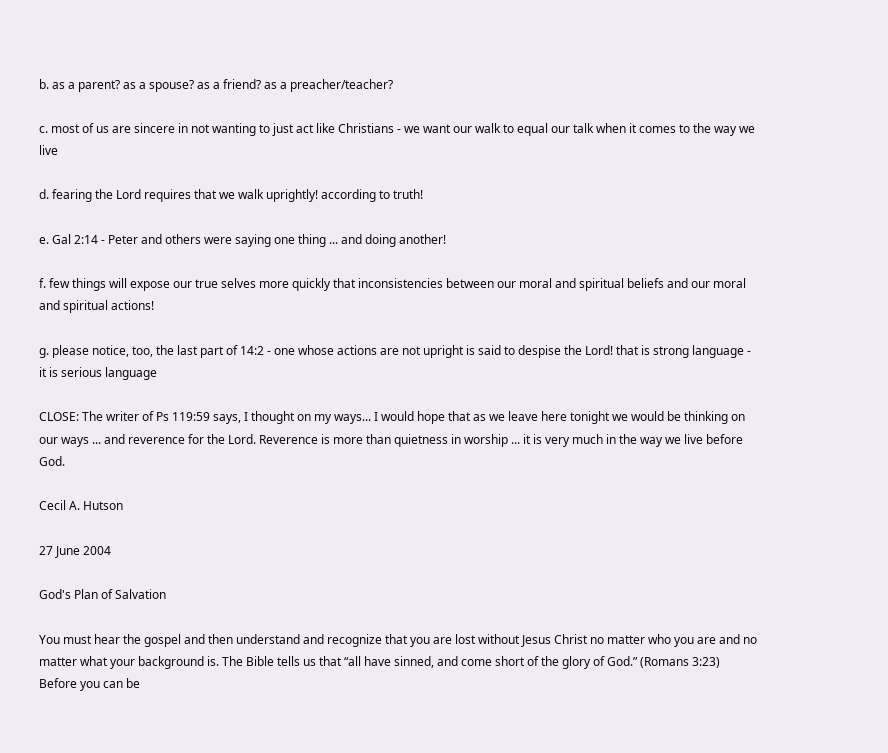b. as a parent? as a spouse? as a friend? as a preacher/teacher?

c. most of us are sincere in not wanting to just act like Christians - we want our walk to equal our talk when it comes to the way we live

d. fearing the Lord requires that we walk uprightly! according to truth!

e. Gal 2:14 - Peter and others were saying one thing ... and doing another!

f. few things will expose our true selves more quickly that inconsistencies between our moral and spiritual beliefs and our moral and spiritual actions!

g. please notice, too, the last part of 14:2 - one whose actions are not upright is said to despise the Lord! that is strong language - it is serious language

CLOSE: The writer of Ps 119:59 says, I thought on my ways... I would hope that as we leave here tonight we would be thinking on our ways ... and reverence for the Lord. Reverence is more than quietness in worship ... it is very much in the way we live before God.

Cecil A. Hutson

27 June 2004

God's Plan of Salvation

You must hear the gospel and then understand and recognize that you are lost without Jesus Christ no matter who you are and no matter what your background is. The Bible tells us that “all have sinned, and come short of the glory of God.” (Romans 3:23) Before you can be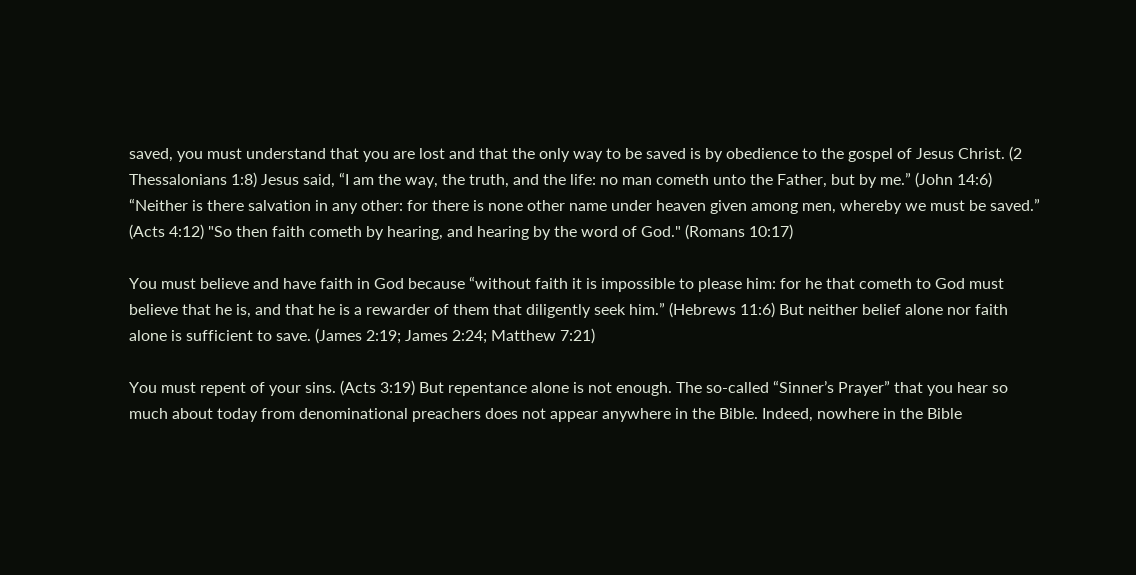saved, you must understand that you are lost and that the only way to be saved is by obedience to the gospel of Jesus Christ. (2 Thessalonians 1:8) Jesus said, “I am the way, the truth, and the life: no man cometh unto the Father, but by me.” (John 14:6) “Neither is there salvation in any other: for there is none other name under heaven given among men, whereby we must be saved.” (Acts 4:12) "So then faith cometh by hearing, and hearing by the word of God." (Romans 10:17)

You must believe and have faith in God because “without faith it is impossible to please him: for he that cometh to God must believe that he is, and that he is a rewarder of them that diligently seek him.” (Hebrews 11:6) But neither belief alone nor faith alone is sufficient to save. (James 2:19; James 2:24; Matthew 7:21)

You must repent of your sins. (Acts 3:19) But repentance alone is not enough. The so-called “Sinner’s Prayer” that you hear so much about today from denominational preachers does not appear anywhere in the Bible. Indeed, nowhere in the Bible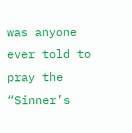was anyone ever told to pray the “Sinner’s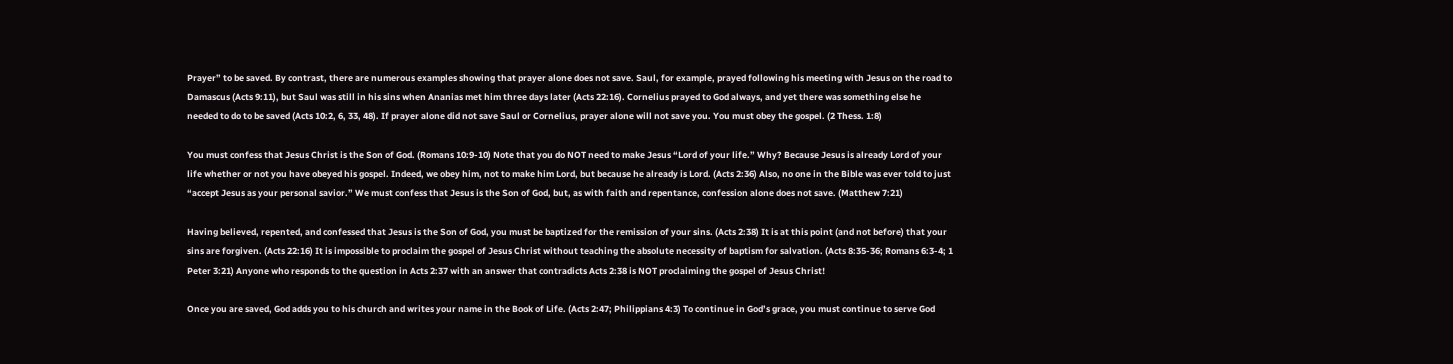Prayer” to be saved. By contrast, there are numerous examples showing that prayer alone does not save. Saul, for example, prayed following his meeting with Jesus on the road to Damascus (Acts 9:11), but Saul was still in his sins when Ananias met him three days later (Acts 22:16). Cornelius prayed to God always, and yet there was something else he needed to do to be saved (Acts 10:2, 6, 33, 48). If prayer alone did not save Saul or Cornelius, prayer alone will not save you. You must obey the gospel. (2 Thess. 1:8)

You must confess that Jesus Christ is the Son of God. (Romans 10:9-10) Note that you do NOT need to make Jesus “Lord of your life.” Why? Because Jesus is already Lord of your life whether or not you have obeyed his gospel. Indeed, we obey him, not to make him Lord, but because he already is Lord. (Acts 2:36) Also, no one in the Bible was ever told to just “accept Jesus as your personal savior.” We must confess that Jesus is the Son of God, but, as with faith and repentance, confession alone does not save. (Matthew 7:21)

Having believed, repented, and confessed that Jesus is the Son of God, you must be baptized for the remission of your sins. (Acts 2:38) It is at this point (and not before) that your sins are forgiven. (Acts 22:16) It is impossible to proclaim the gospel of Jesus Christ without teaching the absolute necessity of baptism for salvation. (Acts 8:35-36; Romans 6:3-4; 1 Peter 3:21) Anyone who responds to the question in Acts 2:37 with an answer that contradicts Acts 2:38 is NOT proclaiming the gospel of Jesus Christ!

Once you are saved, God adds you to his church and writes your name in the Book of Life. (Acts 2:47; Philippians 4:3) To continue in God’s grace, you must continue to serve God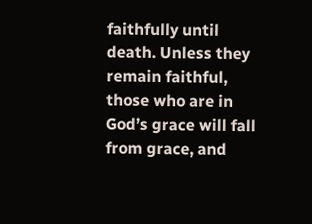faithfully until death. Unless they remain faithful, those who are in God’s grace will fall from grace, and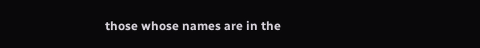those whose names are in the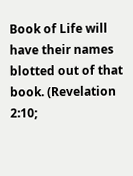Book of Life will have their names blotted out of that book. (Revelation 2:10;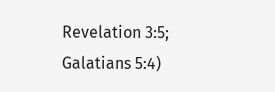Revelation 3:5; Galatians 5:4)